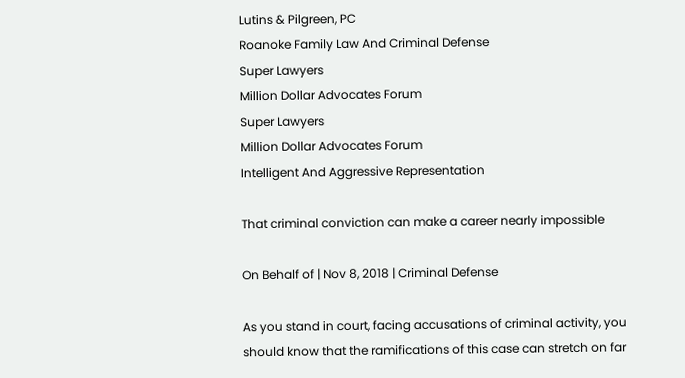Lutins & Pilgreen, PC
Roanoke Family Law And Criminal Defense
Super Lawyers
Million Dollar Advocates Forum
Super Lawyers
Million Dollar Advocates Forum
Intelligent And Aggressive Representation

That criminal conviction can make a career nearly impossible

On Behalf of | Nov 8, 2018 | Criminal Defense

As you stand in court, facing accusations of criminal activity, you should know that the ramifications of this case can stretch on far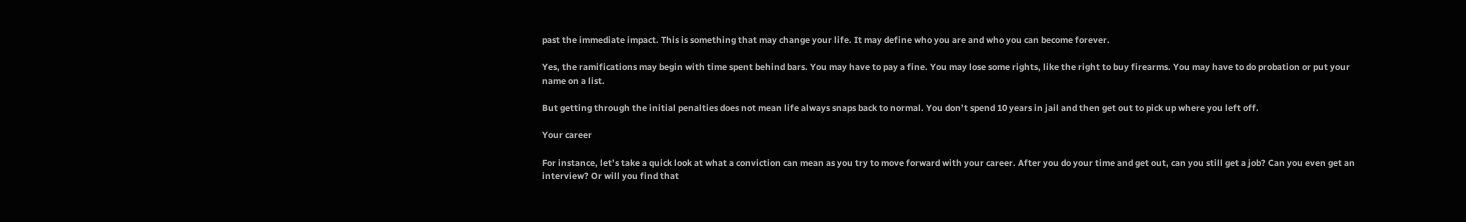past the immediate impact. This is something that may change your life. It may define who you are and who you can become forever.

Yes, the ramifications may begin with time spent behind bars. You may have to pay a fine. You may lose some rights, like the right to buy firearms. You may have to do probation or put your name on a list.

But getting through the initial penalties does not mean life always snaps back to normal. You don’t spend 10 years in jail and then get out to pick up where you left off.

Your career

For instance, let’s take a quick look at what a conviction can mean as you try to move forward with your career. After you do your time and get out, can you still get a job? Can you even get an interview? Or will you find that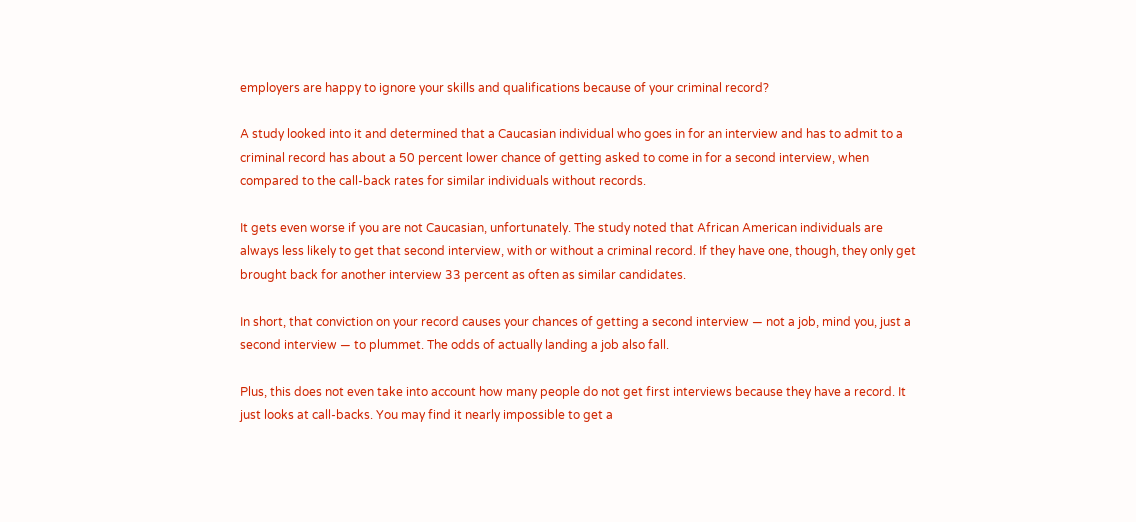employers are happy to ignore your skills and qualifications because of your criminal record?

A study looked into it and determined that a Caucasian individual who goes in for an interview and has to admit to a criminal record has about a 50 percent lower chance of getting asked to come in for a second interview, when compared to the call-back rates for similar individuals without records.

It gets even worse if you are not Caucasian, unfortunately. The study noted that African American individuals are always less likely to get that second interview, with or without a criminal record. If they have one, though, they only get brought back for another interview 33 percent as often as similar candidates.

In short, that conviction on your record causes your chances of getting a second interview — not a job, mind you, just a second interview — to plummet. The odds of actually landing a job also fall.

Plus, this does not even take into account how many people do not get first interviews because they have a record. It just looks at call-backs. You may find it nearly impossible to get a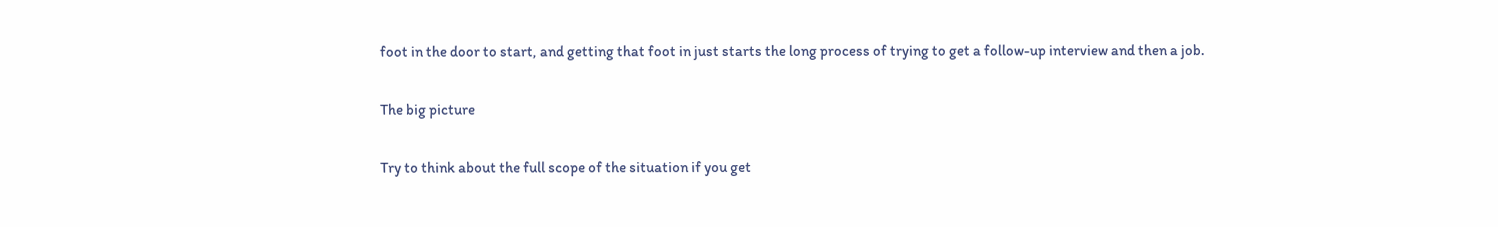foot in the door to start, and getting that foot in just starts the long process of trying to get a follow-up interview and then a job.

The big picture

Try to think about the full scope of the situation if you get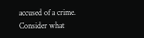accused of a crime. Consider what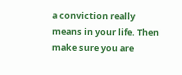a conviction really means in your life. Then make sure you are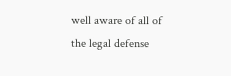well aware of all of the legal defense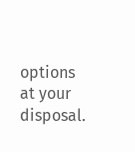options at your disposal.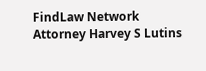FindLaw Network
Attorney Harvey S Lutins